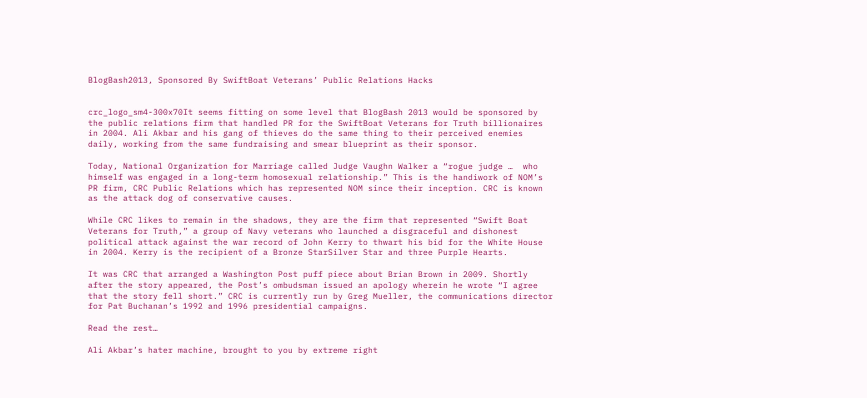BlogBash2013, Sponsored By SwiftBoat Veterans’ Public Relations Hacks


crc_logo_sm4-300x70It seems fitting on some level that BlogBash 2013 would be sponsored by the public relations firm that handled PR for the SwiftBoat Veterans for Truth billionaires in 2004. Ali Akbar and his gang of thieves do the same thing to their perceived enemies daily, working from the same fundraising and smear blueprint as their sponsor.

Today, National Organization for Marriage called Judge Vaughn Walker a “rogue judge …  who himself was engaged in a long-term homosexual relationship.” This is the handiwork of NOM’s PR firm, CRC Public Relations which has represented NOM since their inception. CRC is known as the attack dog of conservative causes.

While CRC likes to remain in the shadows, they are the firm that represented “Swift Boat Veterans for Truth,” a group of Navy veterans who launched a disgraceful and dishonest political attack against the war record of John Kerry to thwart his bid for the White House in 2004. Kerry is the recipient of a Bronze StarSilver Star and three Purple Hearts.

It was CRC that arranged a Washington Post puff piece about Brian Brown in 2009. Shortly after the story appeared, the Post’s ombudsman issued an apology wherein he wrote “I agree that the story fell short.” CRC is currently run by Greg Mueller, the communications director for Pat Buchanan’s 1992 and 1996 presidential campaigns.

Read the rest…

Ali Akbar’s hater machine, brought to you by extreme right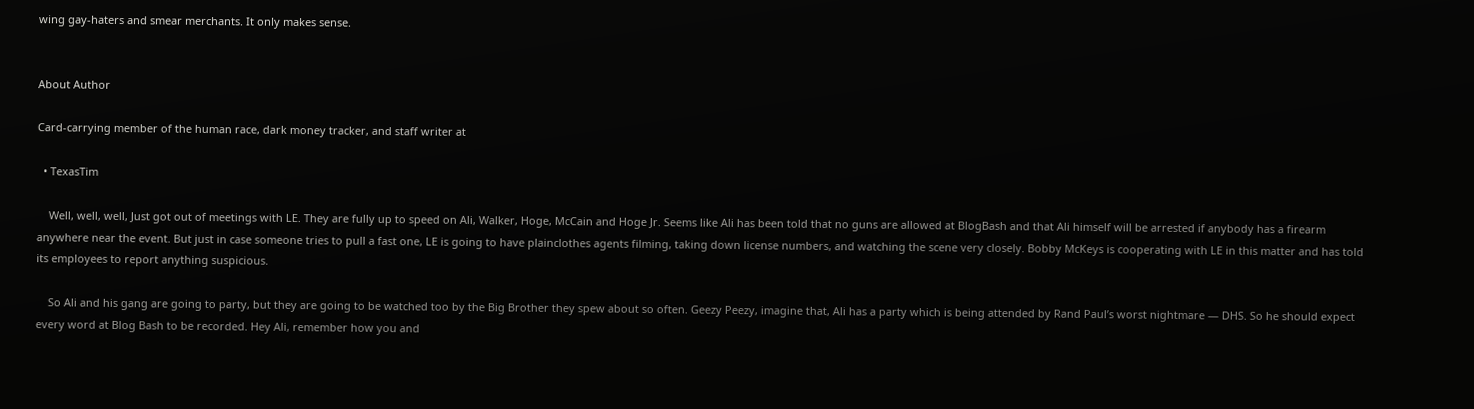wing gay-haters and smear merchants. It only makes sense.


About Author

Card-carrying member of the human race, dark money tracker, and staff writer at

  • TexasTim

    Well, well, well, Just got out of meetings with LE. They are fully up to speed on Ali, Walker, Hoge, McCain and Hoge Jr. Seems like Ali has been told that no guns are allowed at BlogBash and that Ali himself will be arrested if anybody has a firearm anywhere near the event. But just in case someone tries to pull a fast one, LE is going to have plainclothes agents filming, taking down license numbers, and watching the scene very closely. Bobby McKeys is cooperating with LE in this matter and has told its employees to report anything suspicious.

    So Ali and his gang are going to party, but they are going to be watched too by the Big Brother they spew about so often. Geezy Peezy, imagine that, Ali has a party which is being attended by Rand Paul’s worst nightmare — DHS. So he should expect every word at Blog Bash to be recorded. Hey Ali, remember how you and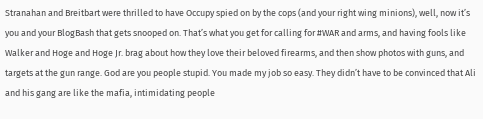Stranahan and Breitbart were thrilled to have Occupy spied on by the cops (and your right wing minions), well, now it’s you and your BlogBash that gets snooped on. That’s what you get for calling for #WAR and arms, and having fools like Walker and Hoge and Hoge Jr. brag about how they love their beloved firearms, and then show photos with guns, and targets at the gun range. God are you people stupid. You made my job so easy. They didn’t have to be convinced that Ali and his gang are like the mafia, intimidating people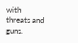with threats and guns.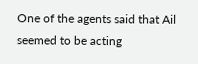One of the agents said that Ail seemed to be acting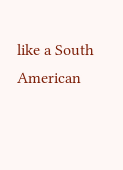like a South American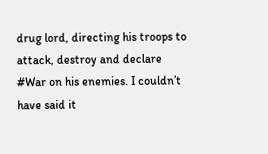drug lord, directing his troops to attack, destroy and declare #War on his enemies. I couldn’t have said it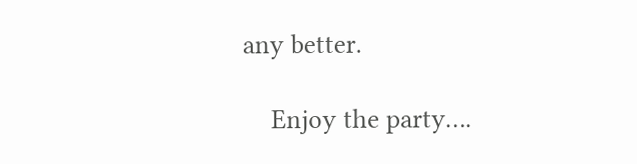any better.

    Enjoy the party….